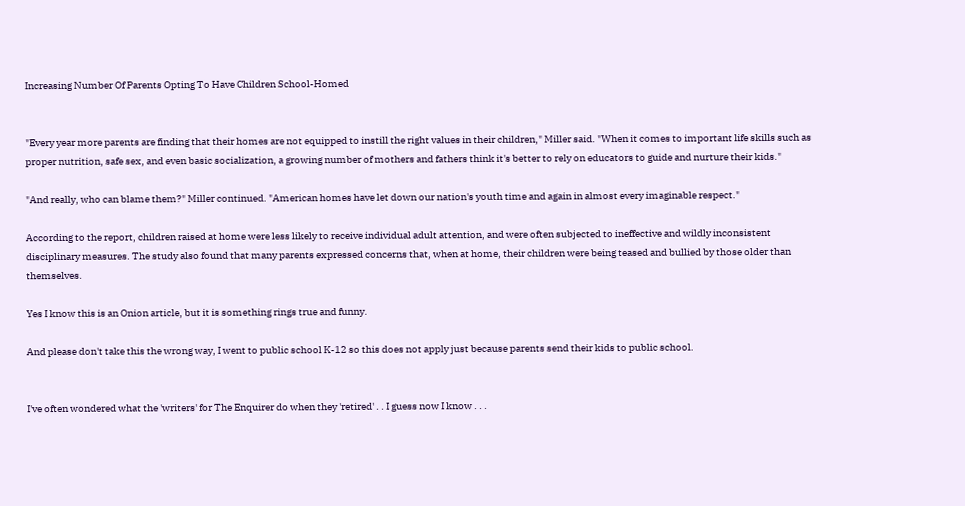Increasing Number Of Parents Opting To Have Children School-Homed


"Every year more parents are finding that their homes are not equipped to instill the right values in their children," Miller said. "When it comes to important life skills such as proper nutrition, safe sex, and even basic socialization, a growing number of mothers and fathers think it's better to rely on educators to guide and nurture their kids."

"And really, who can blame them?" Miller continued. "American homes have let down our nation's youth time and again in almost every imaginable respect."

According to the report, children raised at home were less likely to receive individual adult attention, and were often subjected to ineffective and wildly inconsistent disciplinary measures. The study also found that many parents expressed concerns that, when at home, their children were being teased and bullied by those older than themselves.

Yes I know this is an Onion article, but it is something rings true and funny.

And please don't take this the wrong way, I went to public school K-12 so this does not apply just because parents send their kids to public school.


I've often wondered what the 'writers' for The Enquirer do when they 'retired' . . I guess now I know . . .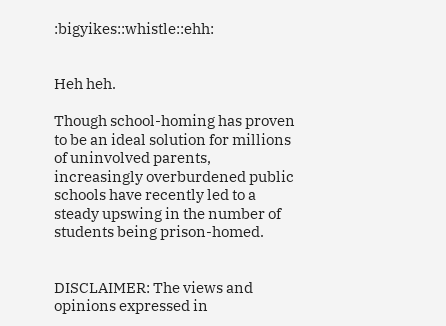:bigyikes::whistle::ehh:


Heh heh.

Though school-homing has proven to be an ideal solution for millions of uninvolved parents, increasingly overburdened public schools have recently led to a steady upswing in the number of students being prison-homed.


DISCLAIMER: The views and opinions expressed in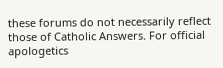these forums do not necessarily reflect those of Catholic Answers. For official apologetics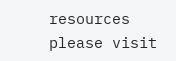resources please visit